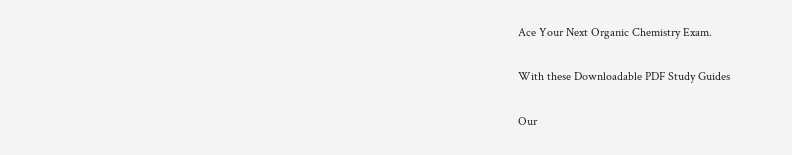Ace Your Next Organic Chemistry Exam.

With these Downloadable PDF Study Guides

Our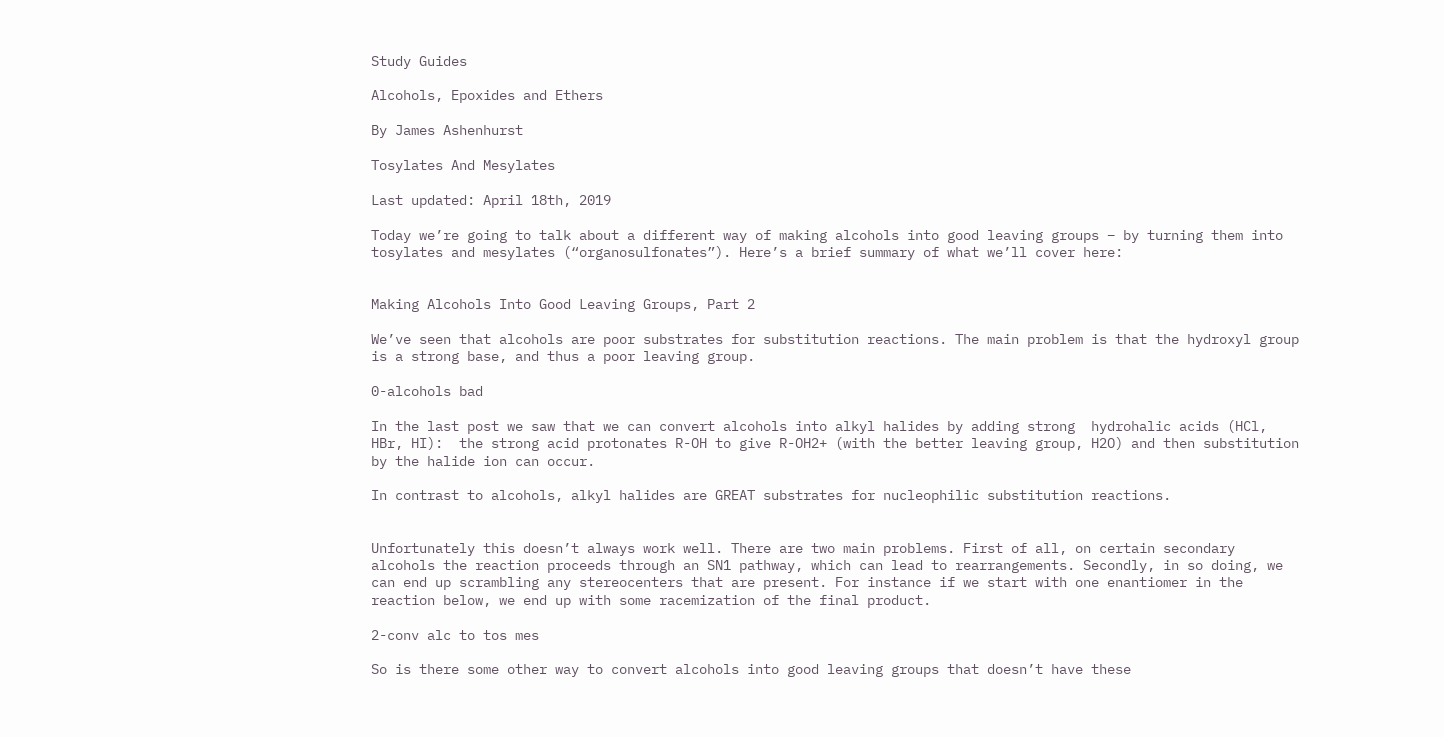Study Guides

Alcohols, Epoxides and Ethers

By James Ashenhurst

Tosylates And Mesylates

Last updated: April 18th, 2019

Today we’re going to talk about a different way of making alcohols into good leaving groups – by turning them into tosylates and mesylates (“organosulfonates”). Here’s a brief summary of what we’ll cover here:


Making Alcohols Into Good Leaving Groups, Part 2

We’ve seen that alcohols are poor substrates for substitution reactions. The main problem is that the hydroxyl group is a strong base, and thus a poor leaving group.

0-alcohols bad

In the last post we saw that we can convert alcohols into alkyl halides by adding strong  hydrohalic acids (HCl, HBr, HI):  the strong acid protonates R-OH to give R-OH2+ (with the better leaving group, H2O) and then substitution by the halide ion can occur.

In contrast to alcohols, alkyl halides are GREAT substrates for nucleophilic substitution reactions.


Unfortunately this doesn’t always work well. There are two main problems. First of all, on certain secondary alcohols the reaction proceeds through an SN1 pathway, which can lead to rearrangements. Secondly, in so doing, we can end up scrambling any stereocenters that are present. For instance if we start with one enantiomer in the reaction below, we end up with some racemization of the final product.

2-conv alc to tos mes

So is there some other way to convert alcohols into good leaving groups that doesn’t have these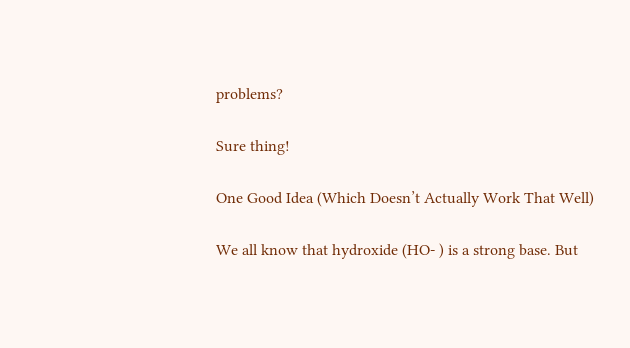problems?

Sure thing!

One Good Idea (Which Doesn’t Actually Work That Well)

We all know that hydroxide (HO- ) is a strong base. But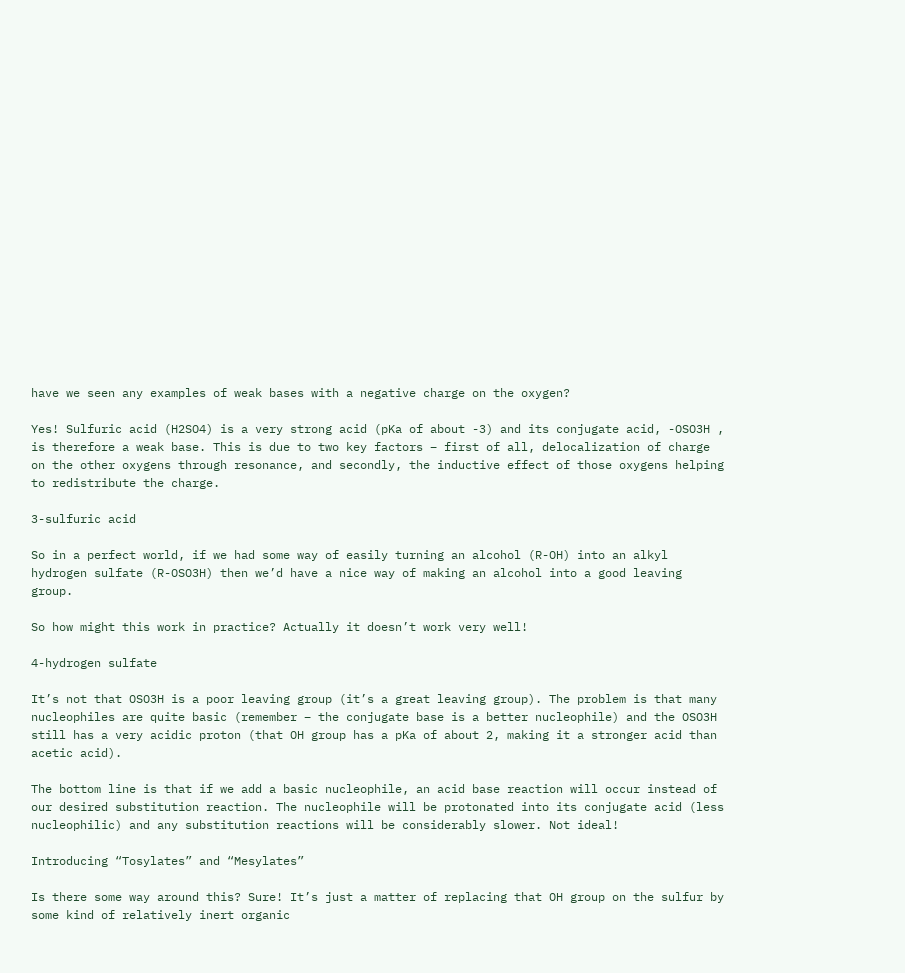have we seen any examples of weak bases with a negative charge on the oxygen?

Yes! Sulfuric acid (H2SO4) is a very strong acid (pKa of about -3) and its conjugate acid, -OSO3H , is therefore a weak base. This is due to two key factors – first of all, delocalization of charge on the other oxygens through resonance, and secondly, the inductive effect of those oxygens helping to redistribute the charge.

3-sulfuric acid

So in a perfect world, if we had some way of easily turning an alcohol (R-OH) into an alkyl hydrogen sulfate (R-OSO3H) then we’d have a nice way of making an alcohol into a good leaving group.

So how might this work in practice? Actually it doesn’t work very well!

4-hydrogen sulfate

It’s not that OSO3H is a poor leaving group (it’s a great leaving group). The problem is that many nucleophiles are quite basic (remember – the conjugate base is a better nucleophile) and the OSO3H still has a very acidic proton (that OH group has a pKa of about 2, making it a stronger acid than acetic acid).

The bottom line is that if we add a basic nucleophile, an acid base reaction will occur instead of our desired substitution reaction. The nucleophile will be protonated into its conjugate acid (less nucleophilic) and any substitution reactions will be considerably slower. Not ideal!

Introducing “Tosylates” and “Mesylates”

Is there some way around this? Sure! It’s just a matter of replacing that OH group on the sulfur by some kind of relatively inert organic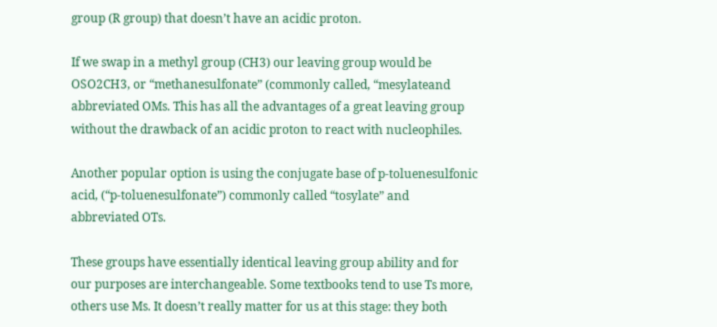group (R group) that doesn’t have an acidic proton.

If we swap in a methyl group (CH3) our leaving group would be OSO2CH3, or “methanesulfonate” (commonly called, “mesylateand abbreviated OMs. This has all the advantages of a great leaving group without the drawback of an acidic proton to react with nucleophiles.

Another popular option is using the conjugate base of p-toluenesulfonic acid, (“p-toluenesulfonate”) commonly called “tosylate” and abbreviated OTs.

These groups have essentially identical leaving group ability and for our purposes are interchangeable. Some textbooks tend to use Ts more, others use Ms. It doesn’t really matter for us at this stage: they both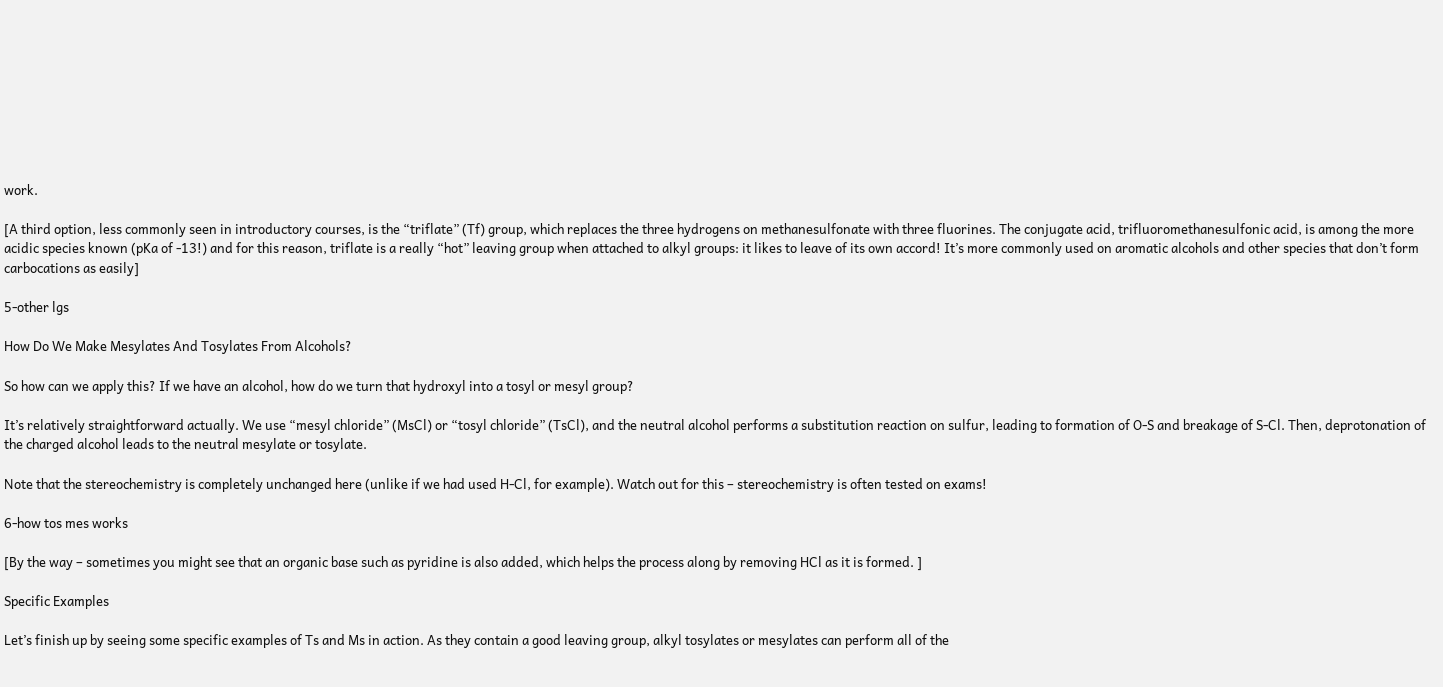work.

[A third option, less commonly seen in introductory courses, is the “triflate” (Tf) group, which replaces the three hydrogens on methanesulfonate with three fluorines. The conjugate acid, trifluoromethanesulfonic acid, is among the more acidic species known (pKa of -13!) and for this reason, triflate is a really “hot” leaving group when attached to alkyl groups: it likes to leave of its own accord! It’s more commonly used on aromatic alcohols and other species that don’t form carbocations as easily]

5-other lgs

How Do We Make Mesylates And Tosylates From Alcohols?

So how can we apply this? If we have an alcohol, how do we turn that hydroxyl into a tosyl or mesyl group?

It’s relatively straightforward actually. We use “mesyl chloride” (MsCl) or “tosyl chloride” (TsCl), and the neutral alcohol performs a substitution reaction on sulfur, leading to formation of O-S and breakage of S-Cl. Then, deprotonation of the charged alcohol leads to the neutral mesylate or tosylate.

Note that the stereochemistry is completely unchanged here (unlike if we had used H-Cl, for example). Watch out for this – stereochemistry is often tested on exams!

6-how tos mes works

[By the way – sometimes you might see that an organic base such as pyridine is also added, which helps the process along by removing HCl as it is formed. ]

Specific Examples

Let’s finish up by seeing some specific examples of Ts and Ms in action. As they contain a good leaving group, alkyl tosylates or mesylates can perform all of the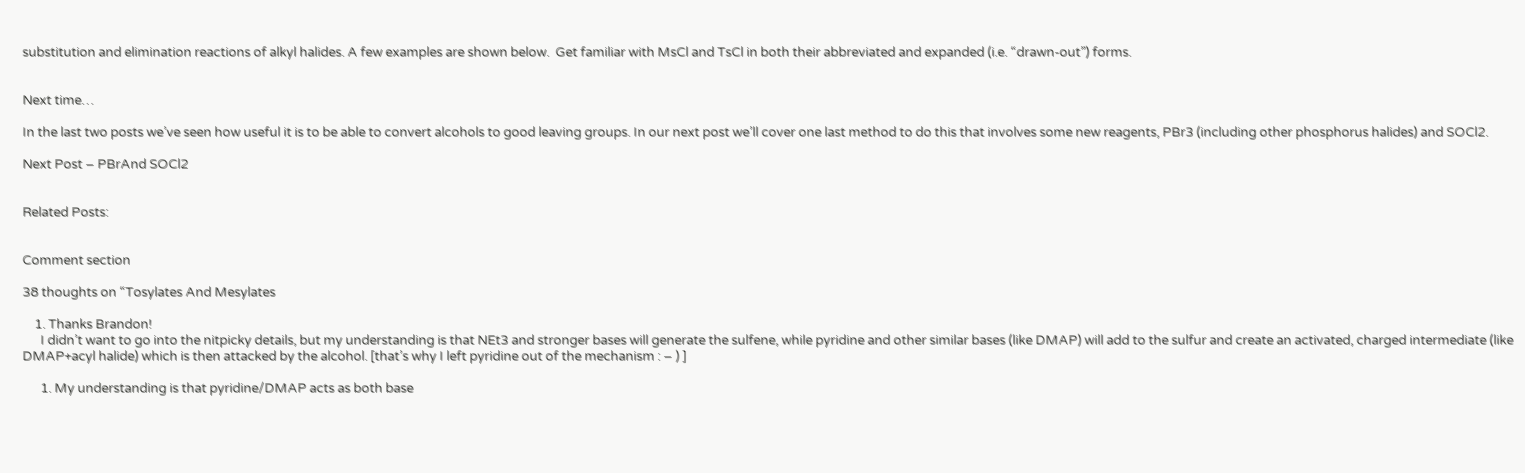substitution and elimination reactions of alkyl halides. A few examples are shown below.  Get familiar with MsCl and TsCl in both their abbreviated and expanded (i.e. “drawn-out”) forms.


Next time…

In the last two posts we’ve seen how useful it is to be able to convert alcohols to good leaving groups. In our next post we’ll cover one last method to do this that involves some new reagents, PBr3 (including other phosphorus halides) and SOCl2.

Next Post – PBrAnd SOCl2


Related Posts:


Comment section

38 thoughts on “Tosylates And Mesylates

    1. Thanks Brandon!
      I didn’t want to go into the nitpicky details, but my understanding is that NEt3 and stronger bases will generate the sulfene, while pyridine and other similar bases (like DMAP) will add to the sulfur and create an activated, charged intermediate (like DMAP+acyl halide) which is then attacked by the alcohol. [that’s why I left pyridine out of the mechanism : – ) ]

      1. My understanding is that pyridine/DMAP acts as both base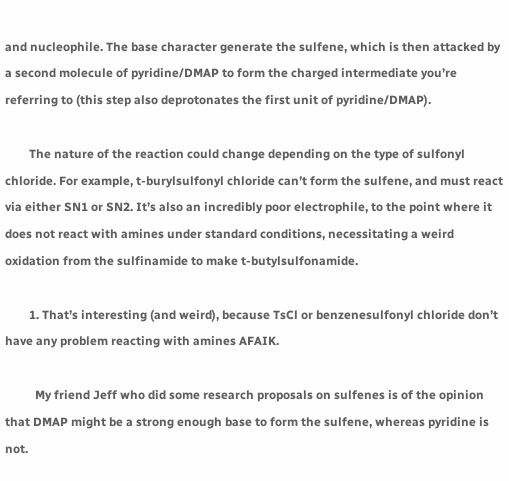and nucleophile. The base character generate the sulfene, which is then attacked by a second molecule of pyridine/DMAP to form the charged intermediate you’re referring to (this step also deprotonates the first unit of pyridine/DMAP).

        The nature of the reaction could change depending on the type of sulfonyl chloride. For example, t-burylsulfonyl chloride can’t form the sulfene, and must react via either SN1 or SN2. It’s also an incredibly poor electrophile, to the point where it does not react with amines under standard conditions, necessitating a weird oxidation from the sulfinamide to make t-butylsulfonamide.

        1. That’s interesting (and weird), because TsCl or benzenesulfonyl chloride don’t have any problem reacting with amines AFAIK.

          My friend Jeff who did some research proposals on sulfenes is of the opinion that DMAP might be a strong enough base to form the sulfene, whereas pyridine is not.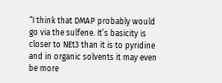“I think that DMAP probably would go via the sulfene. It’s basicity is closer to NEt3 than it is to pyridine and in organic solvents it may even be more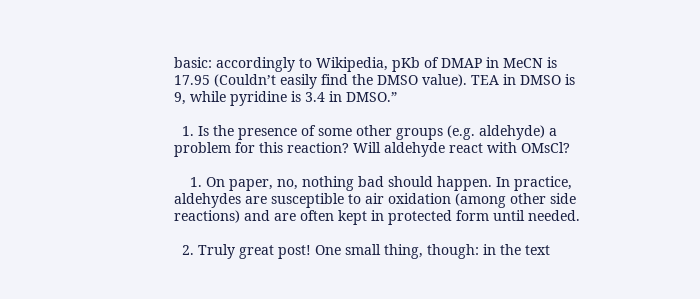basic: accordingly to Wikipedia, pKb of DMAP in MeCN is 17.95 (Couldn’t easily find the DMSO value). TEA in DMSO is 9, while pyridine is 3.4 in DMSO.”

  1. Is the presence of some other groups (e.g. aldehyde) a problem for this reaction? Will aldehyde react with OMsCl?

    1. On paper, no, nothing bad should happen. In practice, aldehydes are susceptible to air oxidation (among other side reactions) and are often kept in protected form until needed.

  2. Truly great post! One small thing, though: in the text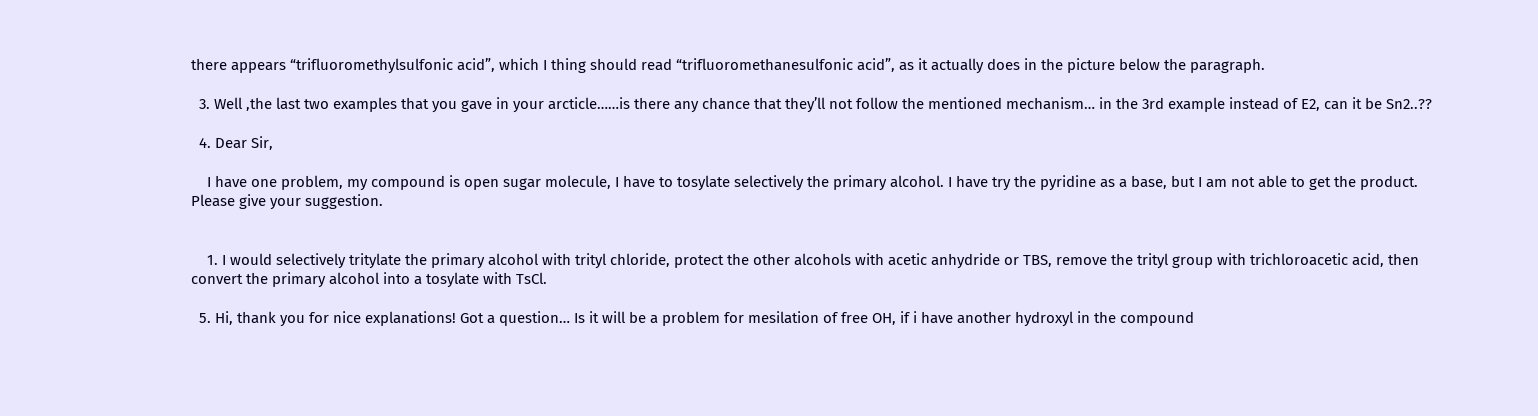there appears “trifluoromethylsulfonic acid”, which I thing should read “trifluoromethanesulfonic acid”, as it actually does in the picture below the paragraph.

  3. Well ,the last two examples that you gave in your arcticle……is there any chance that they’ll not follow the mentioned mechanism… in the 3rd example instead of E2, can it be Sn2..??

  4. Dear Sir,

    I have one problem, my compound is open sugar molecule, I have to tosylate selectively the primary alcohol. I have try the pyridine as a base, but I am not able to get the product. Please give your suggestion.


    1. I would selectively tritylate the primary alcohol with trityl chloride, protect the other alcohols with acetic anhydride or TBS, remove the trityl group with trichloroacetic acid, then convert the primary alcohol into a tosylate with TsCl.

  5. Hi, thank you for nice explanations! Got a question… Is it will be a problem for mesilation of free OH, if i have another hydroxyl in the compound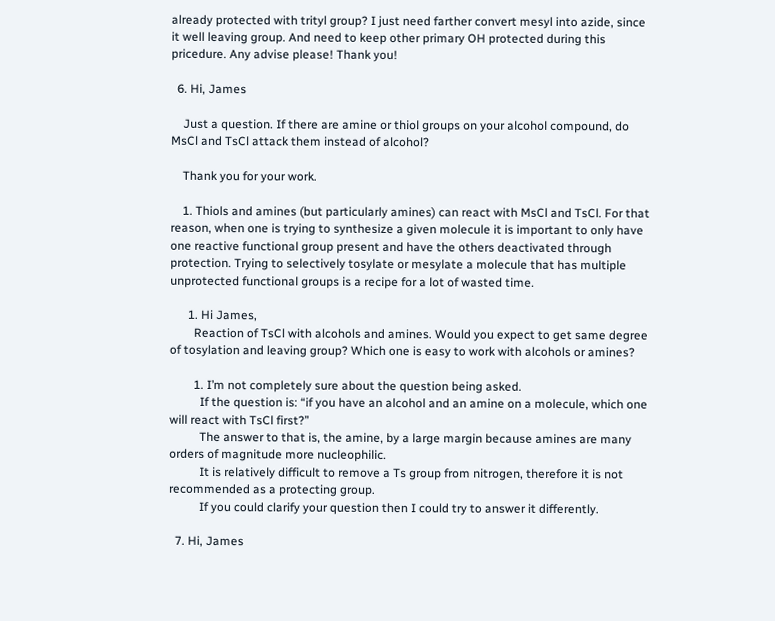already protected with trityl group? I just need farther convert mesyl into azide, since it well leaving group. And need to keep other primary OH protected during this pricedure. Any advise please! Thank you!

  6. Hi, James

    Just a question. If there are amine or thiol groups on your alcohol compound, do MsCl and TsCl attack them instead of alcohol?

    Thank you for your work.

    1. Thiols and amines (but particularly amines) can react with MsCl and TsCl. For that reason, when one is trying to synthesize a given molecule it is important to only have one reactive functional group present and have the others deactivated through protection. Trying to selectively tosylate or mesylate a molecule that has multiple unprotected functional groups is a recipe for a lot of wasted time.

      1. Hi James,
        Reaction of TsCl with alcohols and amines. Would you expect to get same degree of tosylation and leaving group? Which one is easy to work with alcohols or amines?

        1. I’m not completely sure about the question being asked.
          If the question is: “if you have an alcohol and an amine on a molecule, which one will react with TsCl first?”
          The answer to that is, the amine, by a large margin because amines are many orders of magnitude more nucleophilic.
          It is relatively difficult to remove a Ts group from nitrogen, therefore it is not recommended as a protecting group.
          If you could clarify your question then I could try to answer it differently.

  7. Hi, James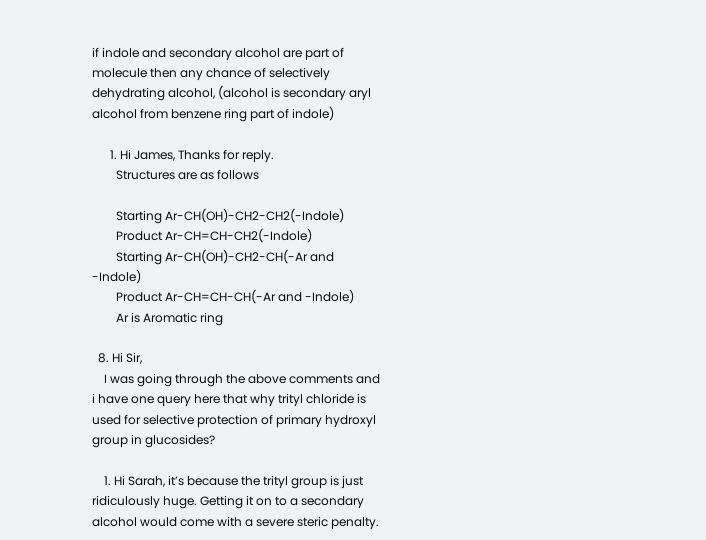if indole and secondary alcohol are part of molecule then any chance of selectively dehydrating alcohol, (alcohol is secondary aryl alcohol from benzene ring part of indole)

      1. Hi James, Thanks for reply.
        Structures are as follows

        Starting Ar-CH(OH)-CH2-CH2(-Indole)
        Product Ar-CH=CH-CH2(-Indole)
        Starting Ar-CH(OH)-CH2-CH(-Ar and -Indole)
        Product Ar-CH=CH-CH(-Ar and -Indole)
        Ar is Aromatic ring

  8. Hi Sir,
    I was going through the above comments and i have one query here that why trityl chloride is used for selective protection of primary hydroxyl group in glucosides?

    1. Hi Sarah, it’s because the trityl group is just ridiculously huge. Getting it on to a secondary alcohol would come with a severe steric penalty.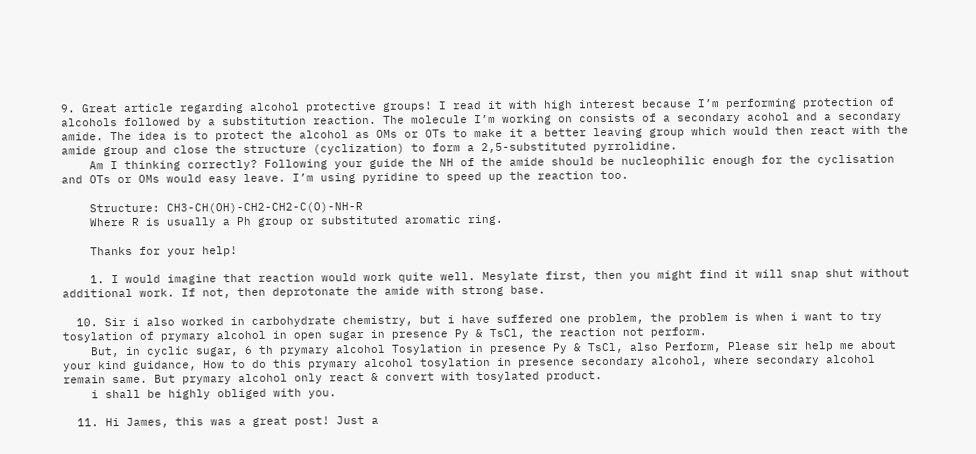9. Great article regarding alcohol protective groups! I read it with high interest because I’m performing protection of alcohols followed by a substitution reaction. The molecule I’m working on consists of a secondary acohol and a secondary amide. The idea is to protect the alcohol as OMs or OTs to make it a better leaving group which would then react with the amide group and close the structure (cyclization) to form a 2,5-substituted pyrrolidine.
    Am I thinking correctly? Following your guide the NH of the amide should be nucleophilic enough for the cyclisation and OTs or OMs would easy leave. I’m using pyridine to speed up the reaction too.

    Structure: CH3-CH(OH)-CH2-CH2-C(O)-NH-R
    Where R is usually a Ph group or substituted aromatic ring.

    Thanks for your help!

    1. I would imagine that reaction would work quite well. Mesylate first, then you might find it will snap shut without additional work. If not, then deprotonate the amide with strong base.

  10. Sir i also worked in carbohydrate chemistry, but i have suffered one problem, the problem is when i want to try tosylation of prymary alcohol in open sugar in presence Py & TsCl, the reaction not perform.
    But, in cyclic sugar, 6 th prymary alcohol Tosylation in presence Py & TsCl, also Perform, Please sir help me about your kind guidance, How to do this prymary alcohol tosylation in presence secondary alcohol, where secondary alcohol remain same. But prymary alcohol only react & convert with tosylated product.
    i shall be highly obliged with you.

  11. Hi James, this was a great post! Just a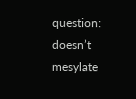question: doesn’t mesylate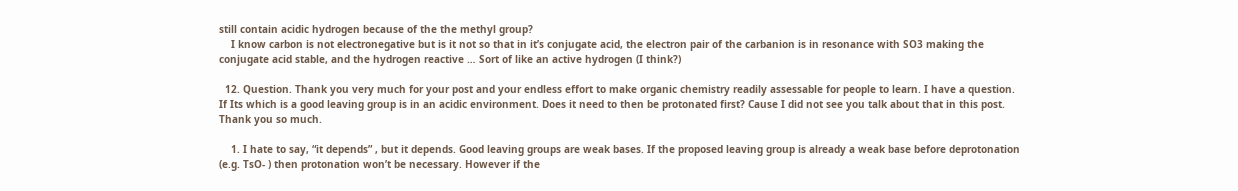still contain acidic hydrogen because of the the methyl group?
    I know carbon is not electronegative but is it not so that in it’s conjugate acid, the electron pair of the carbanion is in resonance with SO3 making the conjugate acid stable, and the hydrogen reactive … Sort of like an active hydrogen (I think?)

  12. Question. Thank you very much for your post and your endless effort to make organic chemistry readily assessable for people to learn. I have a question. If Its which is a good leaving group is in an acidic environment. Does it need to then be protonated first? Cause I did not see you talk about that in this post. Thank you so much.

    1. I hate to say, “it depends” , but it depends. Good leaving groups are weak bases. If the proposed leaving group is already a weak base before deprotonation (e.g. TsO- ) then protonation won’t be necessary. However if the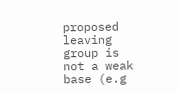proposed leaving group is not a weak base (e.g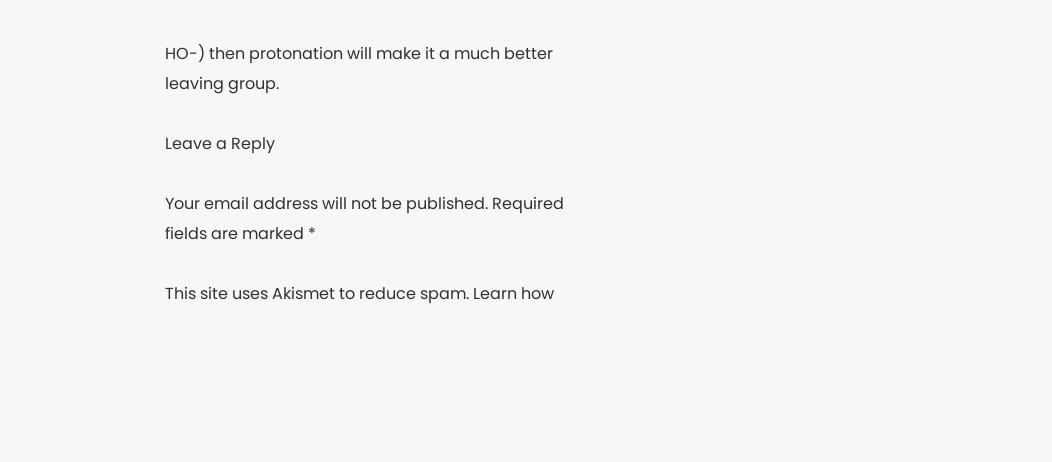HO-) then protonation will make it a much better leaving group.

Leave a Reply

Your email address will not be published. Required fields are marked *

This site uses Akismet to reduce spam. Learn how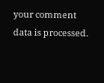your comment data is processed.